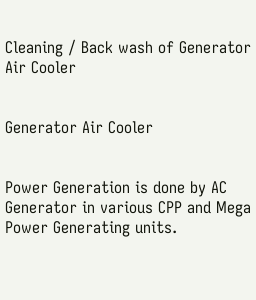Cleaning / Back wash of Generator Air Cooler


Generator Air Cooler


Power Generation is done by AC Generator in various CPP and Mega Power Generating units.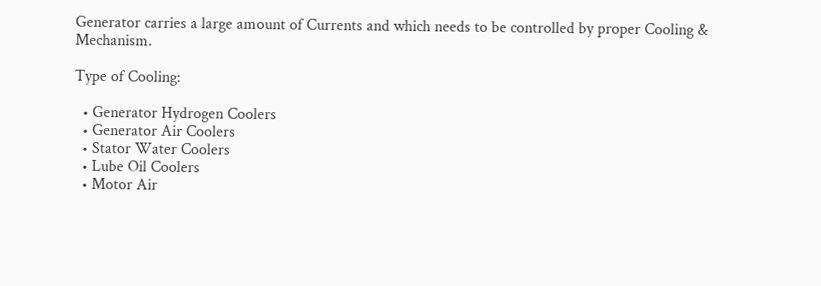Generator carries a large amount of Currents and which needs to be controlled by proper Cooling & Mechanism.

Type of Cooling:

  • Generator Hydrogen Coolers
  • Generator Air Coolers
  • Stator Water Coolers
  • Lube Oil Coolers
  • Motor Air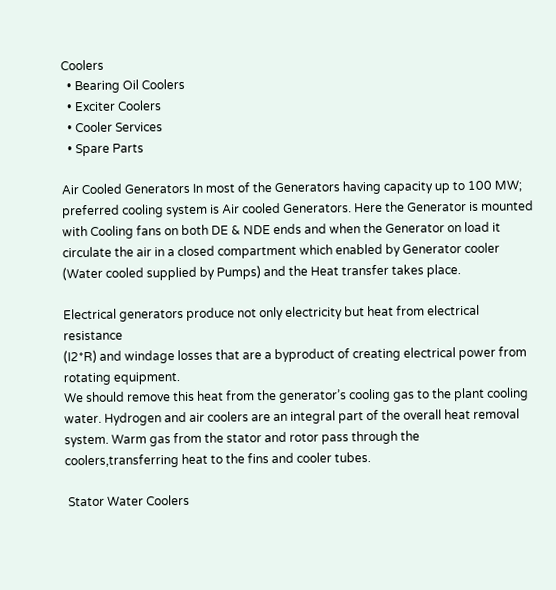Coolers
  • Bearing Oil Coolers
  • Exciter Coolers
  • Cooler Services
  • Spare Parts

Air Cooled Generators In most of the Generators having capacity up to 100 MW; preferred cooling system is Air cooled Generators. Here the Generator is mounted with Cooling fans on both DE & NDE ends and when the Generator on load it circulate the air in a closed compartment which enabled by Generator cooler (Water cooled supplied by Pumps) and the Heat transfer takes place.

Electrical generators produce not only electricity but heat from electrical resistance
(I2*R) and windage losses that are a byproduct of creating electrical power from rotating equipment.
We should remove this heat from the generator’s cooling gas to the plant cooling water. Hydrogen and air coolers are an integral part of the overall heat removal system. Warm gas from the stator and rotor pass through the coolers,transferring heat to the fins and cooler tubes.

 Stator Water Coolers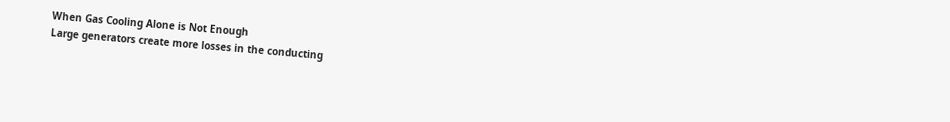When Gas Cooling Alone is Not Enough
Large generators create more losses in the conducting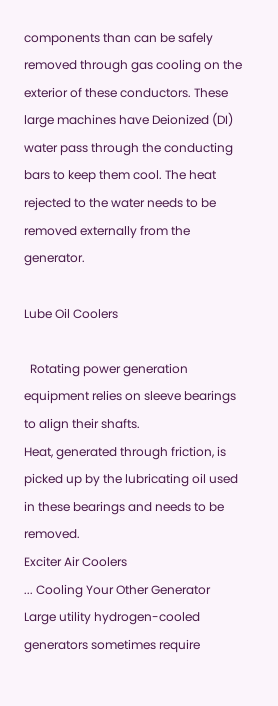components than can be safely removed through gas cooling on the exterior of these conductors. These large machines have Deionized (DI) water pass through the conducting bars to keep them cool. The heat rejected to the water needs to be removed externally from the generator.

Lube Oil Coolers

  Rotating power generation equipment relies on sleeve bearings to align their shafts.
Heat, generated through friction, is picked up by the lubricating oil used in these bearings and needs to be removed.
Exciter Air Coolers
... Cooling Your Other Generator
Large utility hydrogen-cooled generators sometimes require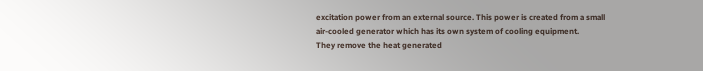excitation power from an external source. This power is created from a small air-cooled generator which has its own system of cooling equipment.
They remove the heat generated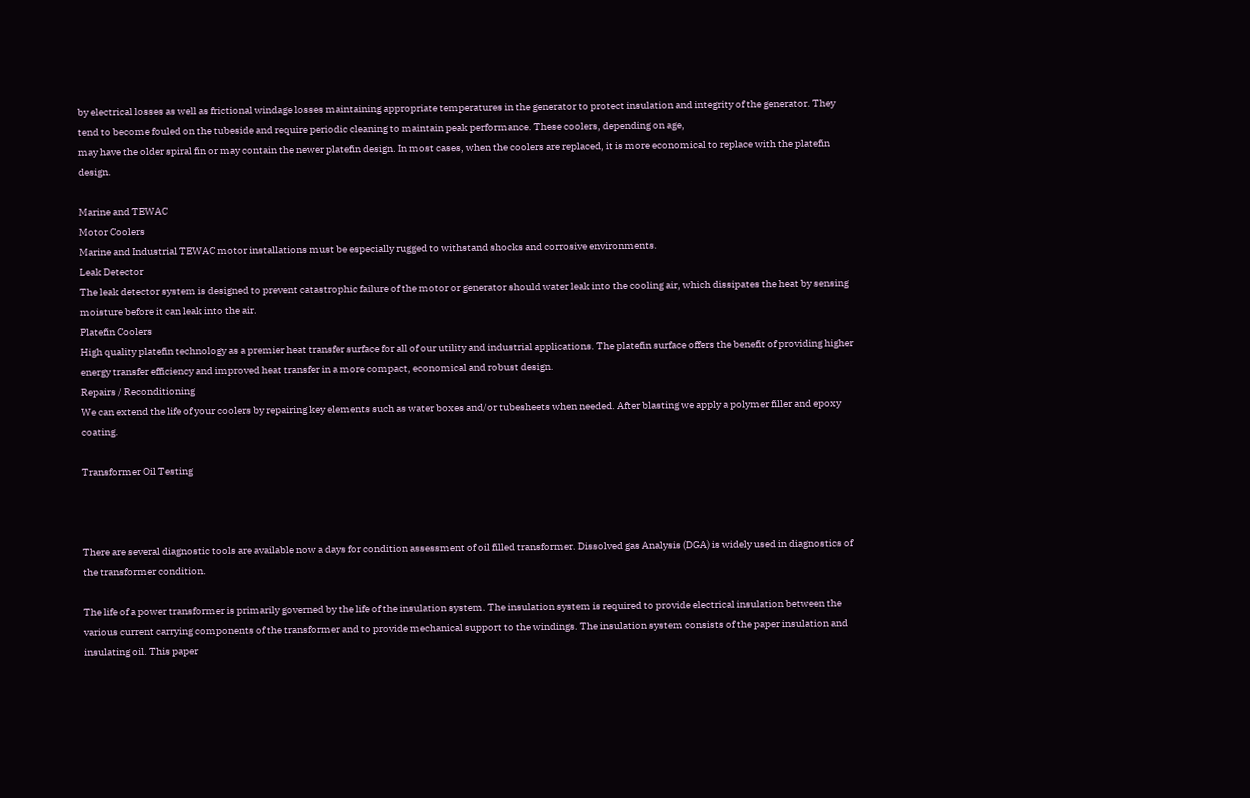by electrical losses as well as frictional windage losses maintaining appropriate temperatures in the generator to protect insulation and integrity of the generator. They tend to become fouled on the tubeside and require periodic cleaning to maintain peak performance. These coolers, depending on age,
may have the older spiral fin or may contain the newer platefin design. In most cases, when the coolers are replaced, it is more economical to replace with the platefin design.

Marine and TEWAC
Motor Coolers
Marine and Industrial TEWAC motor installations must be especially rugged to withstand shocks and corrosive environments.
Leak Detector
The leak detector system is designed to prevent catastrophic failure of the motor or generator should water leak into the cooling air, which dissipates the heat by sensing moisture before it can leak into the air.
Platefin Coolers
High quality platefin technology as a premier heat transfer surface for all of our utility and industrial applications. The platefin surface offers the benefit of providing higher energy transfer efficiency and improved heat transfer in a more compact, economical and robust design.
Repairs / Reconditioning
We can extend the life of your coolers by repairing key elements such as water boxes and/or tubesheets when needed. After blasting we apply a polymer filler and epoxy coating.

Transformer Oil Testing



There are several diagnostic tools are available now a days for condition assessment of oil filled transformer. Dissolved gas Analysis (DGA) is widely used in diagnostics of the transformer condition.

The life of a power transformer is primarily governed by the life of the insulation system. The insulation system is required to provide electrical insulation between the various current carrying components of the transformer and to provide mechanical support to the windings. The insulation system consists of the paper insulation and insulating oil. This paper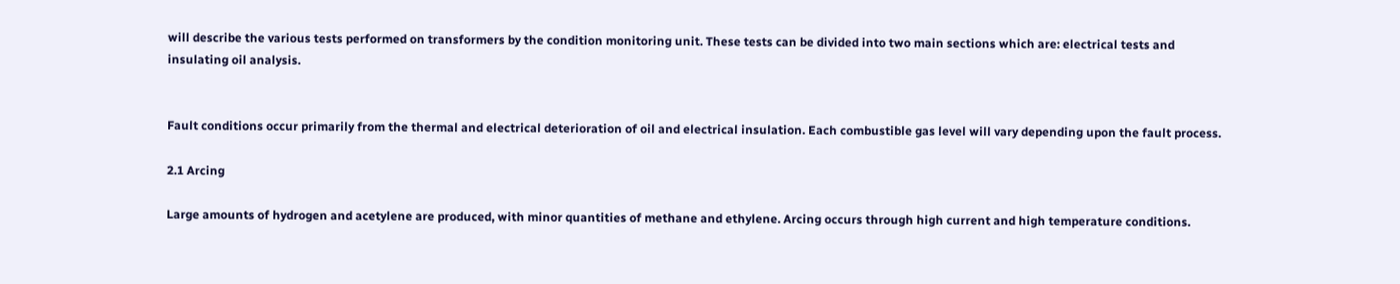will describe the various tests performed on transformers by the condition monitoring unit. These tests can be divided into two main sections which are: electrical tests and insulating oil analysis.


Fault conditions occur primarily from the thermal and electrical deterioration of oil and electrical insulation. Each combustible gas level will vary depending upon the fault process.

2.1 Arcing

Large amounts of hydrogen and acetylene are produced, with minor quantities of methane and ethylene. Arcing occurs through high current and high temperature conditions.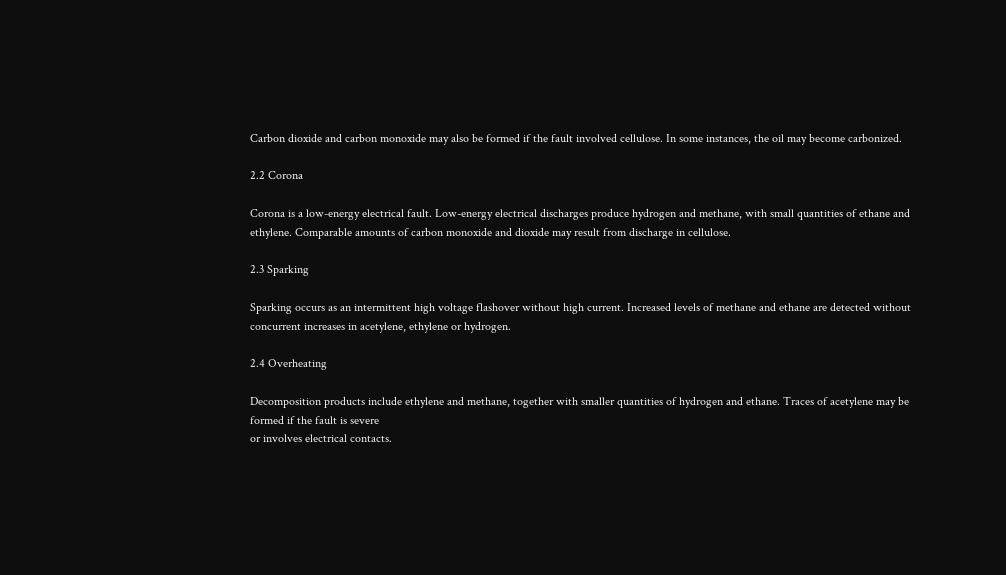Carbon dioxide and carbon monoxide may also be formed if the fault involved cellulose. In some instances, the oil may become carbonized.

2.2 Corona

Corona is a low-energy electrical fault. Low-energy electrical discharges produce hydrogen and methane, with small quantities of ethane and ethylene. Comparable amounts of carbon monoxide and dioxide may result from discharge in cellulose.

2.3 Sparking

Sparking occurs as an intermittent high voltage flashover without high current. Increased levels of methane and ethane are detected without concurrent increases in acetylene, ethylene or hydrogen.

2.4 Overheating

Decomposition products include ethylene and methane, together with smaller quantities of hydrogen and ethane. Traces of acetylene may be formed if the fault is severe
or involves electrical contacts.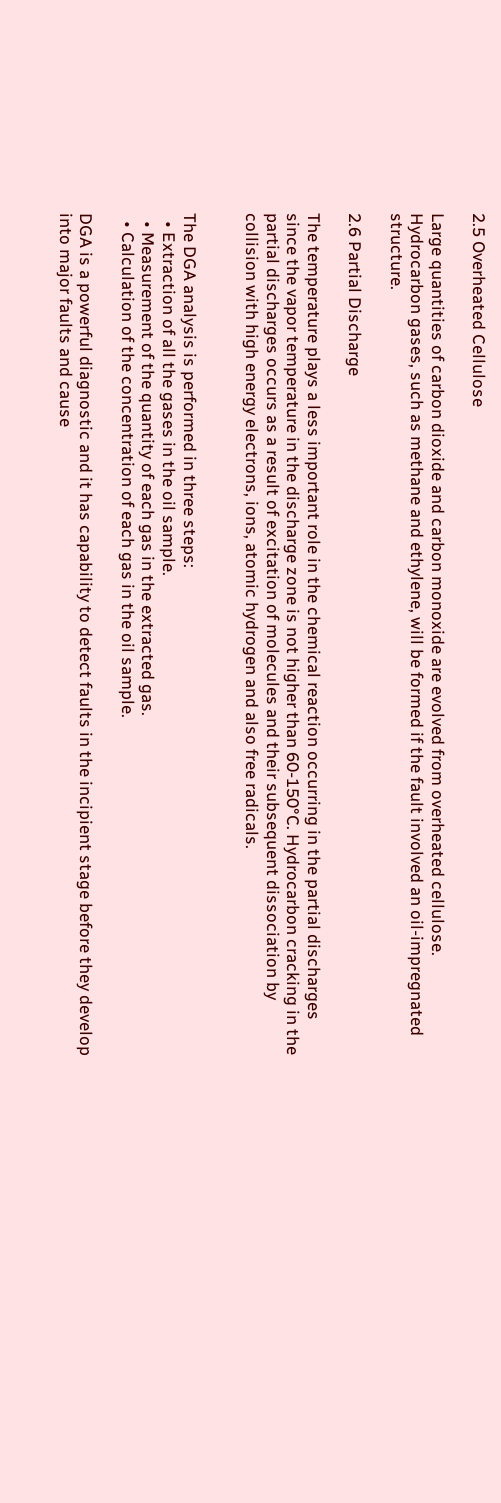2.5 Overheated Cellulose

Large quantities of carbon dioxide and carbon monoxide are evolved from overheated cellulose. Hydrocarbon gases, such as methane and ethylene, will be formed if the fault involved an oil-impregnated structure.

2.6 Partial Discharge

The temperature plays a less important role in the chemical reaction occurring in the partial discharges since the vapor temperature in the discharge zone is not higher than 60-150°C. Hydrocarbon cracking in the partial discharges occurs as a result of excitation of molecules and their subsequent dissociation by collision with high energy electrons, ions, atomic hydrogen and also free radicals.


The DGA analysis is performed in three steps:
  • Extraction of all the gases in the oil sample.
  • Measurement of the quantity of each gas in the extracted gas.
  • Calculation of the concentration of each gas in the oil sample.

DGA is a powerful diagnostic and it has capability to detect faults in the incipient stage before they develop into major faults and cause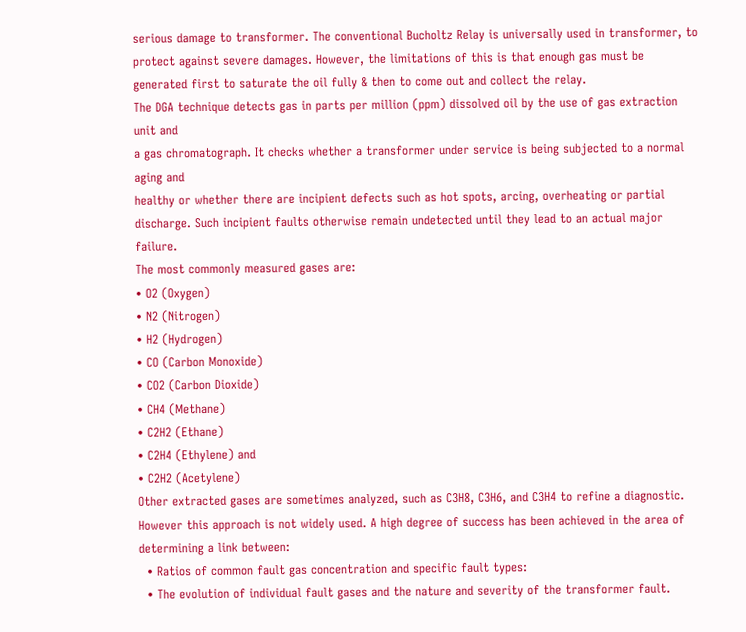serious damage to transformer. The conventional Bucholtz Relay is universally used in transformer, to protect against severe damages. However, the limitations of this is that enough gas must be generated first to saturate the oil fully & then to come out and collect the relay.
The DGA technique detects gas in parts per million (ppm) dissolved oil by the use of gas extraction unit and
a gas chromatograph. It checks whether a transformer under service is being subjected to a normal aging and
healthy or whether there are incipient defects such as hot spots, arcing, overheating or partial discharge. Such incipient faults otherwise remain undetected until they lead to an actual major failure.
The most commonly measured gases are:
• O2 (Oxygen)
• N2 (Nitrogen)
• H2 (Hydrogen)
• CO (Carbon Monoxide)
• CO2 (Carbon Dioxide)
• CH4 (Methane)
• C2H2 (Ethane)
• C2H4 (Ethylene) and
• C2H2 (Acetylene)
Other extracted gases are sometimes analyzed, such as C3H8, C3H6, and C3H4 to refine a diagnostic. However this approach is not widely used. A high degree of success has been achieved in the area of determining a link between:
  • Ratios of common fault gas concentration and specific fault types:
  • The evolution of individual fault gases and the nature and severity of the transformer fault.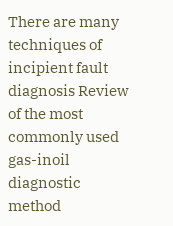There are many techniques of incipient fault diagnosis Review of the most commonly used gas-inoil diagnostic method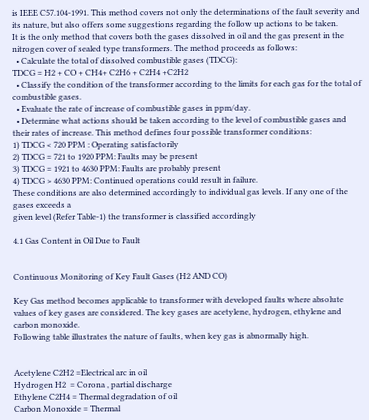is IEEE C57.104-1991. This method covers not only the determinations of the fault severity and its nature, but also offers some suggestions regarding the follow up actions to be taken.
It is the only method that covers both the gases dissolved in oil and the gas present in the nitrogen cover of sealed type transformers. The method proceeds as follows:
  • Calculate the total of dissolved combustible gases (TDCG):
TDCG = H2 + CO + CH4+ C2H6 + C2H4 +C2H2
  • Classify the condition of the transformer according to the limits for each gas for the total of combustible gases.
  • Evaluate the rate of increase of combustible gases in ppm/day.
  • Determine what actions should be taken according to the level of combustible gases and their rates of increase. This method defines four possible transformer conditions:
1) TDCG < 720 PPM : Operating satisfactorily
2) TDCG = 721 to 1920 PPM: Faults may be present
3) TDCG = 1921 to 4630 PPM: Faults are probably present
4) TDCG > 4630 PPM: Continued operations could result in failure.
These conditions are also determined accordingly to individual gas levels. If any one of the gases exceeds a
given level (Refer Table-1) the transformer is classified accordingly

4.1 Gas Content in Oil Due to Fault


Continuous Monitoring of Key Fault Gases (H2 AND CO)

Key Gas method becomes applicable to transformer with developed faults where absolute values of key gases are considered. The key gases are acetylene, hydrogen, ethylene and carbon monoxide.
Following table illustrates the nature of faults, when key gas is abnormally high.


Acetylene C2H2 =Electrical arc in oil
Hydrogen H2  = Corona , partial discharge
Ethylene C2H4 = Thermal degradation of oil
Carbon Monoxide = Thermal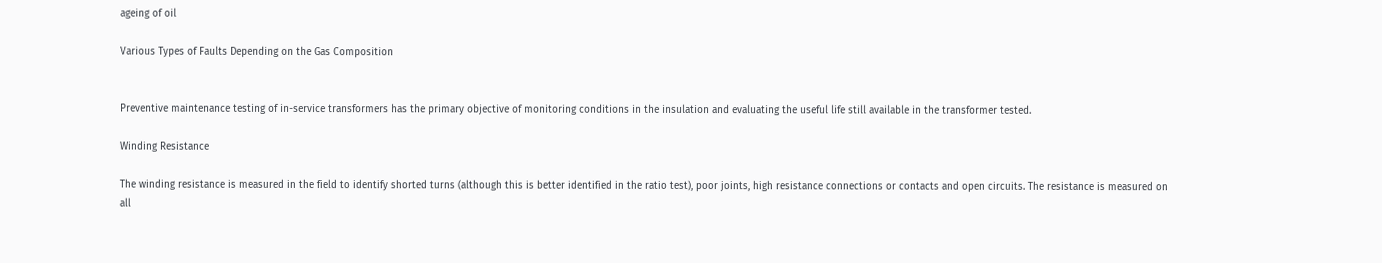ageing of oil

Various Types of Faults Depending on the Gas Composition


Preventive maintenance testing of in-service transformers has the primary objective of monitoring conditions in the insulation and evaluating the useful life still available in the transformer tested.

Winding Resistance

The winding resistance is measured in the field to identify shorted turns (although this is better identified in the ratio test), poor joints, high resistance connections or contacts and open circuits. The resistance is measured on all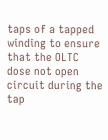taps of a tapped winding to ensure that the OLTC dose not open circuit during the tap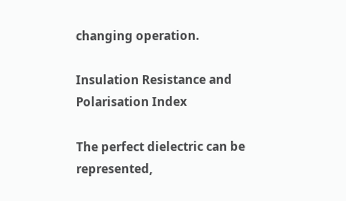changing operation.

Insulation Resistance and Polarisation Index

The perfect dielectric can be represented,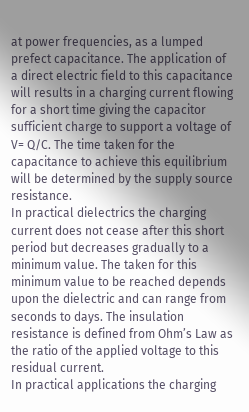at power frequencies, as a lumped prefect capacitance. The application of a direct electric field to this capacitance will results in a charging current flowing for a short time giving the capacitor sufficient charge to support a voltage of V= Q/C. The time taken for the capacitance to achieve this equilibrium will be determined by the supply source resistance.
In practical dielectrics the charging current does not cease after this short period but decreases gradually to a minimum value. The taken for this minimum value to be reached depends upon the dielectric and can range from seconds to days. The insulation resistance is defined from Ohm’s Law as the ratio of the applied voltage to this residual current.
In practical applications the charging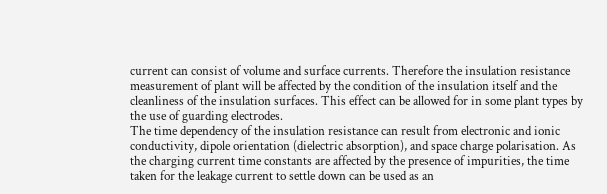current can consist of volume and surface currents. Therefore the insulation resistance measurement of plant will be affected by the condition of the insulation itself and the cleanliness of the insulation surfaces. This effect can be allowed for in some plant types by the use of guarding electrodes.
The time dependency of the insulation resistance can result from electronic and ionic conductivity, dipole orientation (dielectric absorption), and space charge polarisation. As the charging current time constants are affected by the presence of impurities, the time taken for the leakage current to settle down can be used as an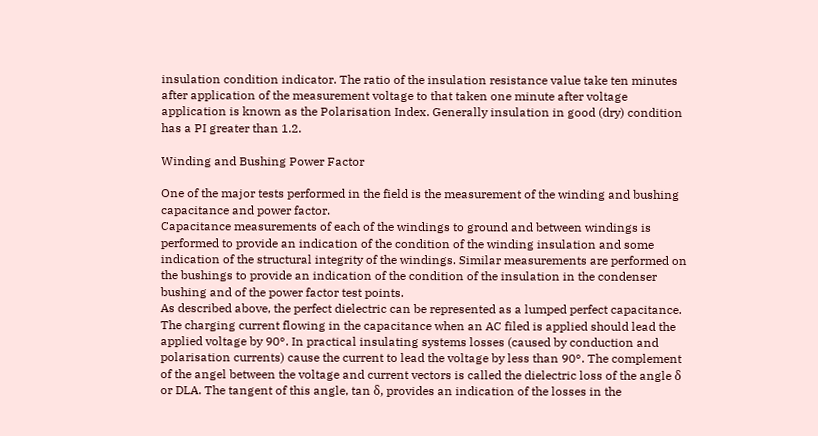insulation condition indicator. The ratio of the insulation resistance value take ten minutes after application of the measurement voltage to that taken one minute after voltage application is known as the Polarisation Index. Generally insulation in good (dry) condition has a PI greater than 1.2.

Winding and Bushing Power Factor

One of the major tests performed in the field is the measurement of the winding and bushing capacitance and power factor.
Capacitance measurements of each of the windings to ground and between windings is performed to provide an indication of the condition of the winding insulation and some indication of the structural integrity of the windings. Similar measurements are performed on the bushings to provide an indication of the condition of the insulation in the condenser bushing and of the power factor test points.
As described above, the perfect dielectric can be represented as a lumped perfect capacitance. The charging current flowing in the capacitance when an AC filed is applied should lead the applied voltage by 90°. In practical insulating systems losses (caused by conduction and polarisation currents) cause the current to lead the voltage by less than 90°. The complement of the angel between the voltage and current vectors is called the dielectric loss of the angle δ or DLA. The tangent of this angle, tan δ, provides an indication of the losses in the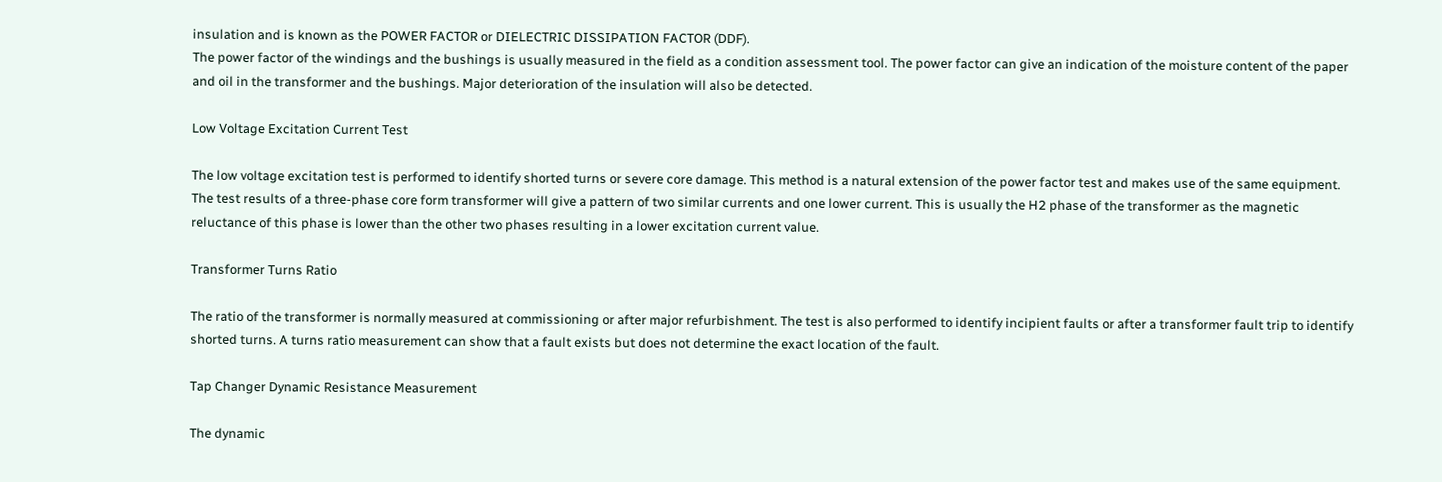insulation and is known as the POWER FACTOR or DIELECTRIC DISSIPATION FACTOR (DDF).
The power factor of the windings and the bushings is usually measured in the field as a condition assessment tool. The power factor can give an indication of the moisture content of the paper and oil in the transformer and the bushings. Major deterioration of the insulation will also be detected.

Low Voltage Excitation Current Test

The low voltage excitation test is performed to identify shorted turns or severe core damage. This method is a natural extension of the power factor test and makes use of the same equipment. The test results of a three-phase core form transformer will give a pattern of two similar currents and one lower current. This is usually the H2 phase of the transformer as the magnetic reluctance of this phase is lower than the other two phases resulting in a lower excitation current value.

Transformer Turns Ratio

The ratio of the transformer is normally measured at commissioning or after major refurbishment. The test is also performed to identify incipient faults or after a transformer fault trip to identify shorted turns. A turns ratio measurement can show that a fault exists but does not determine the exact location of the fault.

Tap Changer Dynamic Resistance Measurement

The dynamic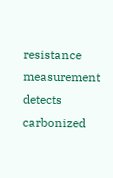resistance measurement detects carbonized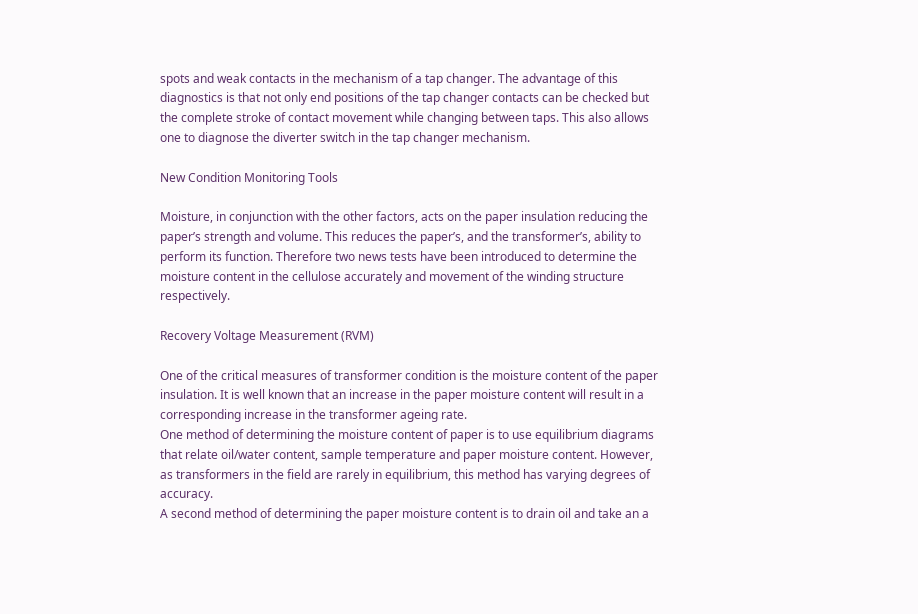spots and weak contacts in the mechanism of a tap changer. The advantage of this diagnostics is that not only end positions of the tap changer contacts can be checked but the complete stroke of contact movement while changing between taps. This also allows one to diagnose the diverter switch in the tap changer mechanism.

New Condition Monitoring Tools

Moisture, in conjunction with the other factors, acts on the paper insulation reducing the paper’s strength and volume. This reduces the paper’s, and the transformer’s, ability to perform its function. Therefore two news tests have been introduced to determine the moisture content in the cellulose accurately and movement of the winding structure respectively.

Recovery Voltage Measurement (RVM)

One of the critical measures of transformer condition is the moisture content of the paper insulation. It is well known that an increase in the paper moisture content will result in a corresponding increase in the transformer ageing rate.
One method of determining the moisture content of paper is to use equilibrium diagrams that relate oil/water content, sample temperature and paper moisture content. However, as transformers in the field are rarely in equilibrium, this method has varying degrees of accuracy.
A second method of determining the paper moisture content is to drain oil and take an a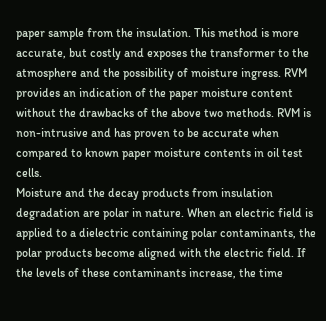paper sample from the insulation. This method is more accurate, but costly and exposes the transformer to the atmosphere and the possibility of moisture ingress. RVM provides an indication of the paper moisture content without the drawbacks of the above two methods. RVM is non-intrusive and has proven to be accurate when compared to known paper moisture contents in oil test cells.
Moisture and the decay products from insulation degradation are polar in nature. When an electric field is applied to a dielectric containing polar contaminants, the polar products become aligned with the electric field. If the levels of these contaminants increase, the time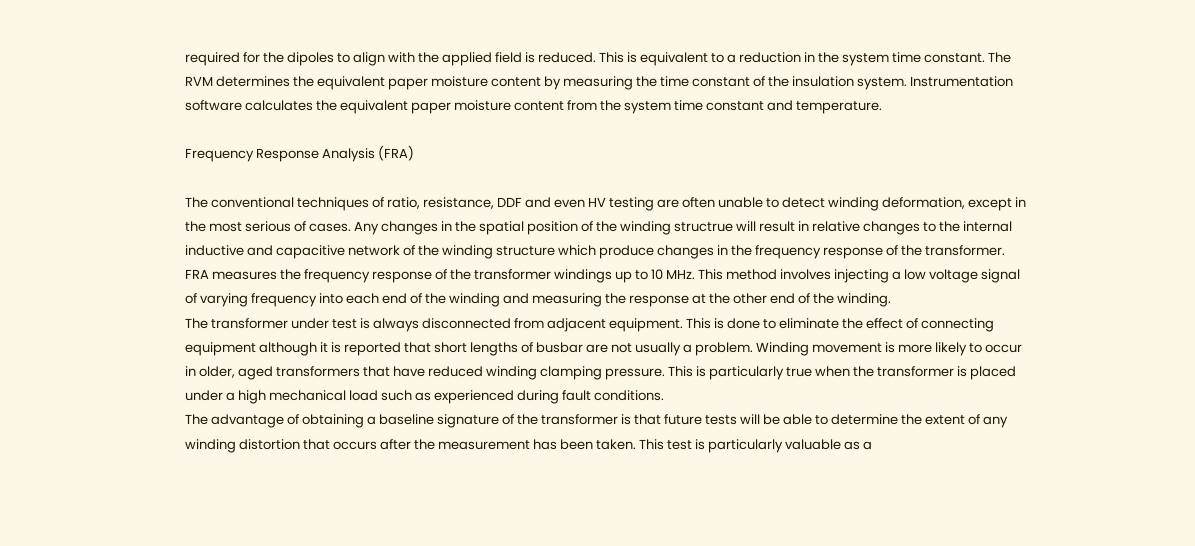required for the dipoles to align with the applied field is reduced. This is equivalent to a reduction in the system time constant. The RVM determines the equivalent paper moisture content by measuring the time constant of the insulation system. Instrumentation software calculates the equivalent paper moisture content from the system time constant and temperature.

Frequency Response Analysis (FRA)

The conventional techniques of ratio, resistance, DDF and even HV testing are often unable to detect winding deformation, except in the most serious of cases. Any changes in the spatial position of the winding structrue will result in relative changes to the internal inductive and capacitive network of the winding structure which produce changes in the frequency response of the transformer.
FRA measures the frequency response of the transformer windings up to 10 MHz. This method involves injecting a low voltage signal of varying frequency into each end of the winding and measuring the response at the other end of the winding.
The transformer under test is always disconnected from adjacent equipment. This is done to eliminate the effect of connecting equipment although it is reported that short lengths of busbar are not usually a problem. Winding movement is more likely to occur in older, aged transformers that have reduced winding clamping pressure. This is particularly true when the transformer is placed under a high mechanical load such as experienced during fault conditions.
The advantage of obtaining a baseline signature of the transformer is that future tests will be able to determine the extent of any winding distortion that occurs after the measurement has been taken. This test is particularly valuable as a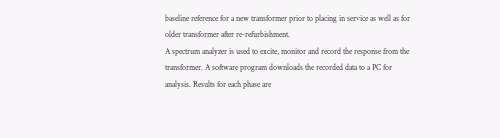baseline reference for a new transformer prior to placing in service as well as for older transformer after re-refurbishment.
A spectrum analyzer is used to excite, monitor and record the response from the transformer. A software program downloads the recorded data to a PC for analysis. Results for each phase are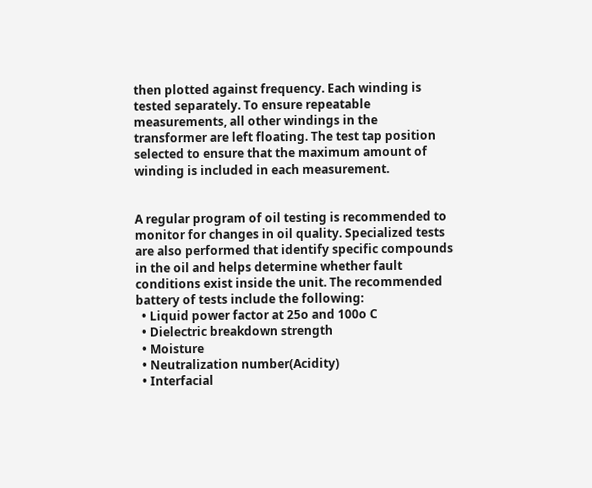then plotted against frequency. Each winding is tested separately. To ensure repeatable measurements, all other windings in the transformer are left floating. The test tap position selected to ensure that the maximum amount of winding is included in each measurement.


A regular program of oil testing is recommended to monitor for changes in oil quality. Specialized tests are also performed that identify specific compounds in the oil and helps determine whether fault conditions exist inside the unit. The recommended battery of tests include the following:
  • Liquid power factor at 25o and 100o C
  • Dielectric breakdown strength
  • Moisture
  • Neutralization number(Acidity)
  • Interfacial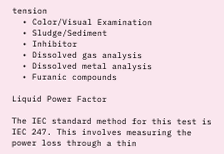tension
  • Color/Visual Examination
  • Sludge/Sediment
  • Inhibitor
  • Dissolved gas analysis
  • Dissolved metal analysis
  • Furanic compounds

Liquid Power Factor

The IEC standard method for this test is IEC 247. This involves measuring the power loss through a thin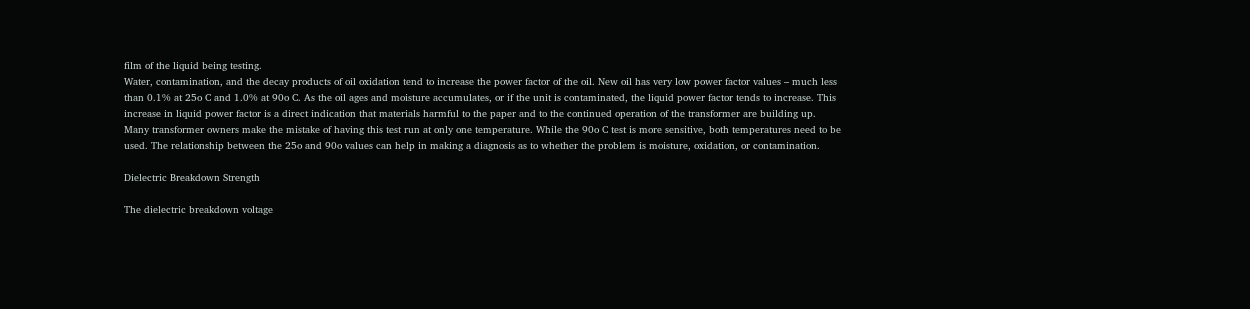film of the liquid being testing.
Water, contamination, and the decay products of oil oxidation tend to increase the power factor of the oil. New oil has very low power factor values – much less than 0.1% at 25o C and 1.0% at 90o C. As the oil ages and moisture accumulates, or if the unit is contaminated, the liquid power factor tends to increase. This increase in liquid power factor is a direct indication that materials harmful to the paper and to the continued operation of the transformer are building up.
Many transformer owners make the mistake of having this test run at only one temperature. While the 90o C test is more sensitive, both temperatures need to be used. The relationship between the 25o and 90o values can help in making a diagnosis as to whether the problem is moisture, oxidation, or contamination.

Dielectric Breakdown Strength

The dielectric breakdown voltage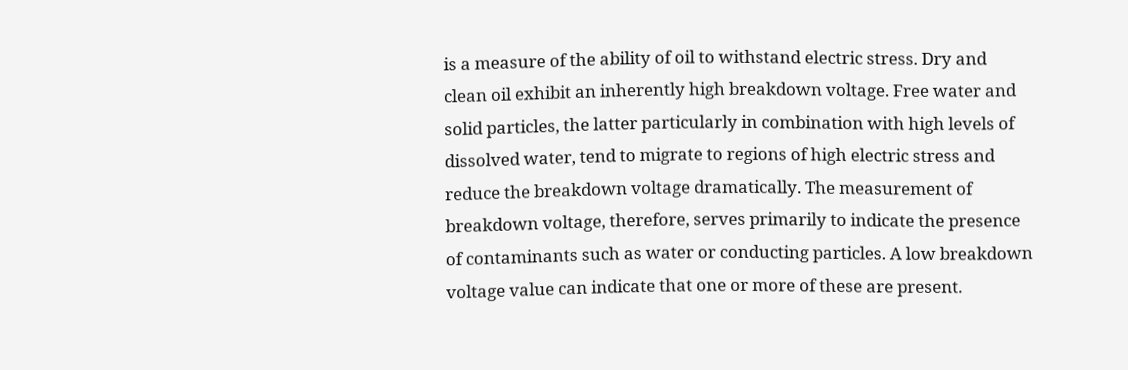is a measure of the ability of oil to withstand electric stress. Dry and clean oil exhibit an inherently high breakdown voltage. Free water and solid particles, the latter particularly in combination with high levels of dissolved water, tend to migrate to regions of high electric stress and reduce the breakdown voltage dramatically. The measurement of breakdown voltage, therefore, serves primarily to indicate the presence of contaminants such as water or conducting particles. A low breakdown voltage value can indicate that one or more of these are present.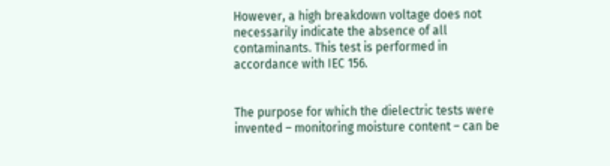However, a high breakdown voltage does not necessarily indicate the absence of all contaminants. This test is performed in accordance with IEC 156.


The purpose for which the dielectric tests were invented – monitoring moisture content – can be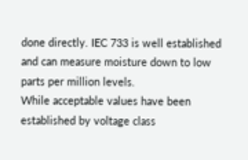done directly. IEC 733 is well established and can measure moisture down to low parts per million levels.
While acceptable values have been established by voltage class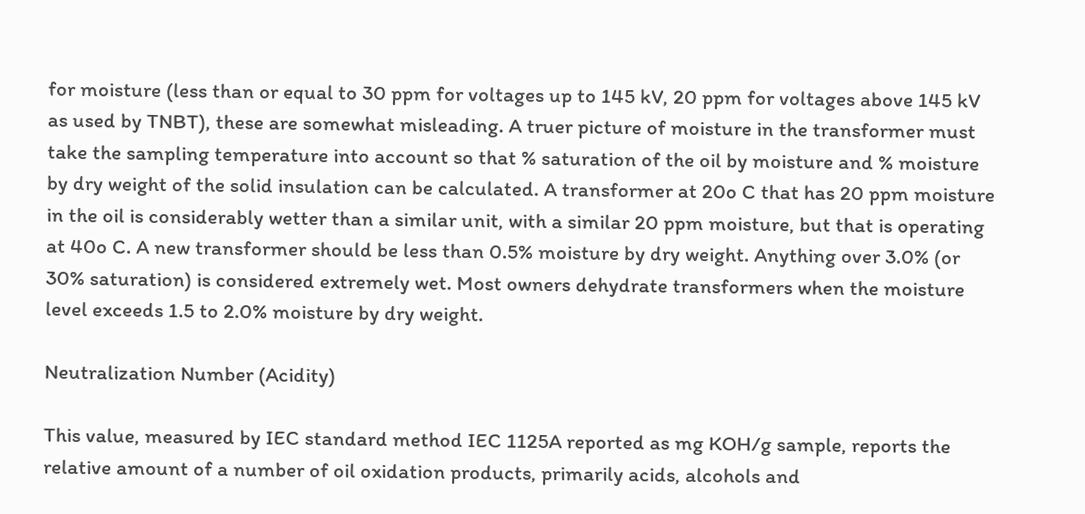for moisture (less than or equal to 30 ppm for voltages up to 145 kV, 20 ppm for voltages above 145 kV as used by TNBT), these are somewhat misleading. A truer picture of moisture in the transformer must take the sampling temperature into account so that % saturation of the oil by moisture and % moisture by dry weight of the solid insulation can be calculated. A transformer at 20o C that has 20 ppm moisture in the oil is considerably wetter than a similar unit, with a similar 20 ppm moisture, but that is operating at 40o C. A new transformer should be less than 0.5% moisture by dry weight. Anything over 3.0% (or 30% saturation) is considered extremely wet. Most owners dehydrate transformers when the moisture level exceeds 1.5 to 2.0% moisture by dry weight.

Neutralization Number (Acidity)

This value, measured by IEC standard method IEC 1125A reported as mg KOH/g sample, reports the relative amount of a number of oil oxidation products, primarily acids, alcohols and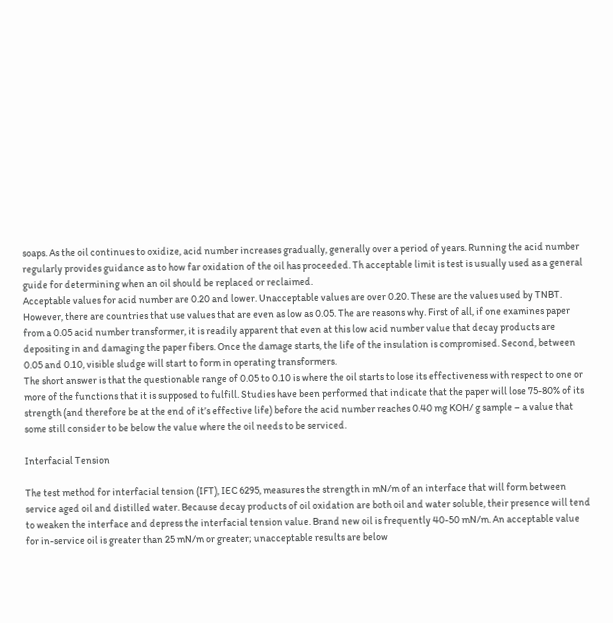soaps. As the oil continues to oxidize, acid number increases gradually, generally over a period of years. Running the acid number regularly provides guidance as to how far oxidation of the oil has proceeded. Th acceptable limit is test is usually used as a general guide for determining when an oil should be replaced or reclaimed.
Acceptable values for acid number are 0.20 and lower. Unacceptable values are over 0.20. These are the values used by TNBT. However, there are countries that use values that are even as low as 0.05. The are reasons why. First of all, if one examines paper from a 0.05 acid number transformer, it is readily apparent that even at this low acid number value that decay products are depositing in and damaging the paper fibers. Once the damage starts, the life of the insulation is compromised. Second, between 0.05 and 0.10, visible sludge will start to form in operating transformers.
The short answer is that the questionable range of 0.05 to 0.10 is where the oil starts to lose its effectiveness with respect to one or more of the functions that it is supposed to fulfill. Studies have been performed that indicate that the paper will lose 75-80% of its strength (and therefore be at the end of it’s effective life) before the acid number reaches 0.40 mg KOH/ g sample – a value that some still consider to be below the value where the oil needs to be serviced.

Interfacial Tension

The test method for interfacial tension (IFT), IEC 6295, measures the strength in mN/m of an interface that will form between service aged oil and distilled water. Because decay products of oil oxidation are both oil and water soluble, their presence will tend to weaken the interface and depress the interfacial tension value. Brand new oil is frequently 40-50 mN/m. An acceptable value for in-service oil is greater than 25 mN/m or greater; unacceptable results are below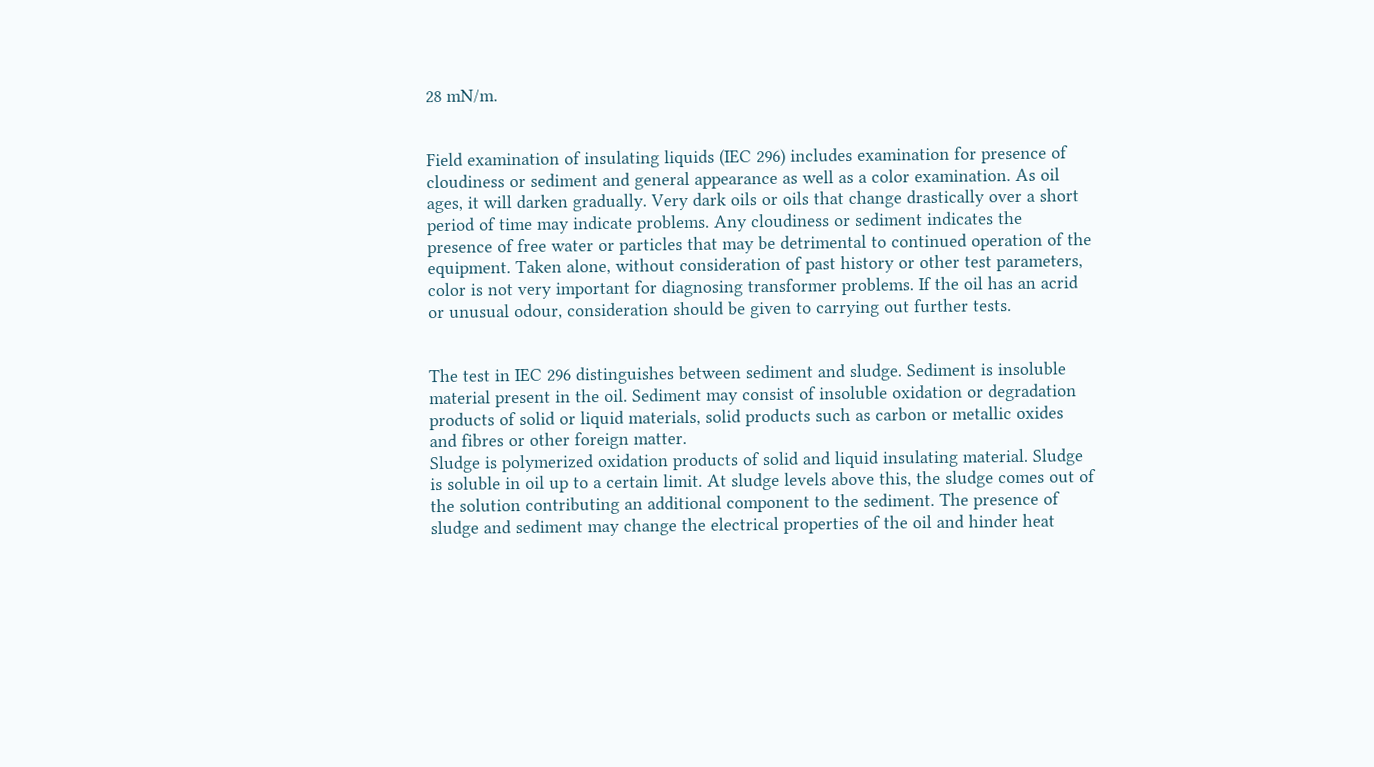28 mN/m.


Field examination of insulating liquids (IEC 296) includes examination for presence of cloudiness or sediment and general appearance as well as a color examination. As oil ages, it will darken gradually. Very dark oils or oils that change drastically over a short period of time may indicate problems. Any cloudiness or sediment indicates the presence of free water or particles that may be detrimental to continued operation of the equipment. Taken alone, without consideration of past history or other test parameters, color is not very important for diagnosing transformer problems. If the oil has an acrid or unusual odour, consideration should be given to carrying out further tests.


The test in IEC 296 distinguishes between sediment and sludge. Sediment is insoluble material present in the oil. Sediment may consist of insoluble oxidation or degradation products of solid or liquid materials, solid products such as carbon or metallic oxides and fibres or other foreign matter.
Sludge is polymerized oxidation products of solid and liquid insulating material. Sludge is soluble in oil up to a certain limit. At sludge levels above this, the sludge comes out of the solution contributing an additional component to the sediment. The presence of sludge and sediment may change the electrical properties of the oil and hinder heat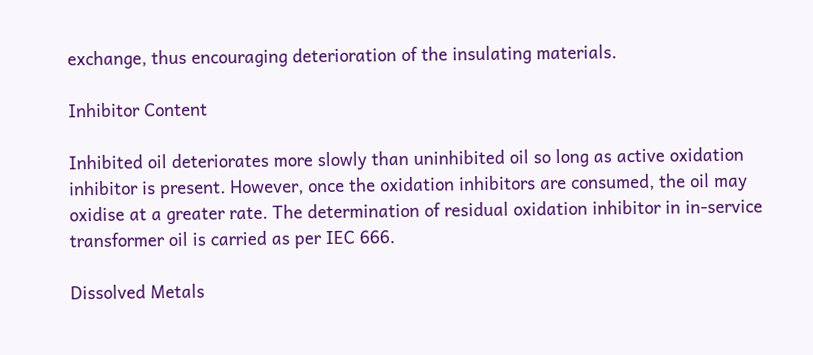exchange, thus encouraging deterioration of the insulating materials.

Inhibitor Content

Inhibited oil deteriorates more slowly than uninhibited oil so long as active oxidation inhibitor is present. However, once the oxidation inhibitors are consumed, the oil may oxidise at a greater rate. The determination of residual oxidation inhibitor in in-service transformer oil is carried as per IEC 666.

Dissolved Metals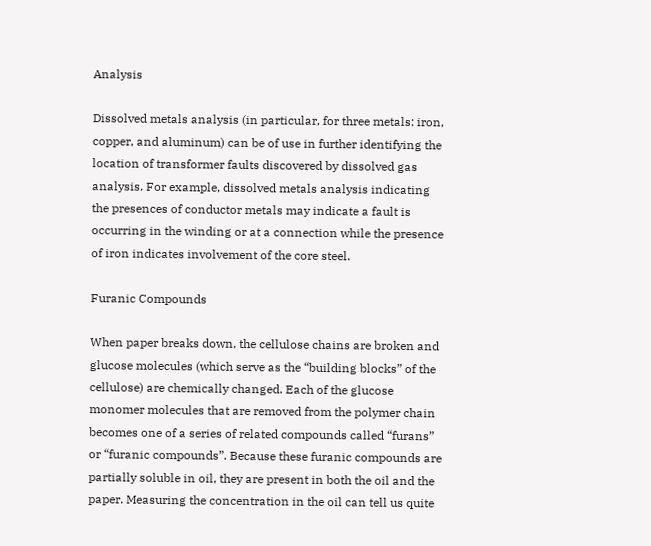Analysis

Dissolved metals analysis (in particular, for three metals: iron, copper, and aluminum) can be of use in further identifying the location of transformer faults discovered by dissolved gas analysis. For example, dissolved metals analysis indicating the presences of conductor metals may indicate a fault is occurring in the winding or at a connection while the presence of iron indicates involvement of the core steel.

Furanic Compounds

When paper breaks down, the cellulose chains are broken and glucose molecules (which serve as the “building blocks” of the cellulose) are chemically changed. Each of the glucose monomer molecules that are removed from the polymer chain becomes one of a series of related compounds called “furans” or “furanic compounds”. Because these furanic compounds are partially soluble in oil, they are present in both the oil and the paper. Measuring the concentration in the oil can tell us quite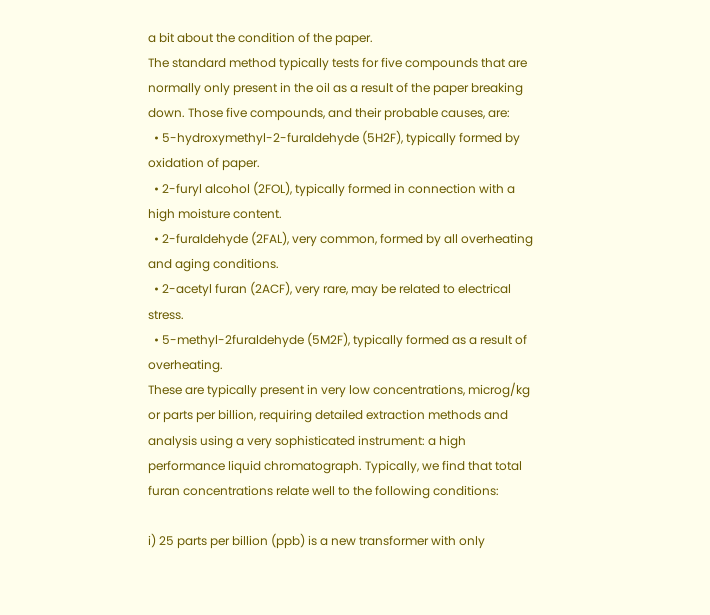a bit about the condition of the paper.
The standard method typically tests for five compounds that are normally only present in the oil as a result of the paper breaking down. Those five compounds, and their probable causes, are:
  • 5-hydroxymethyl-2-furaldehyde (5H2F), typically formed by oxidation of paper.
  • 2-furyl alcohol (2FOL), typically formed in connection with a high moisture content.
  • 2-furaldehyde (2FAL), very common, formed by all overheating and aging conditions.
  • 2-acetyl furan (2ACF), very rare, may be related to electrical stress.
  • 5-methyl-2furaldehyde (5M2F), typically formed as a result of overheating.
These are typically present in very low concentrations, microg/kg or parts per billion, requiring detailed extraction methods and analysis using a very sophisticated instrument: a high performance liquid chromatograph. Typically, we find that total furan concentrations relate well to the following conditions:

i) 25 parts per billion (ppb) is a new transformer with only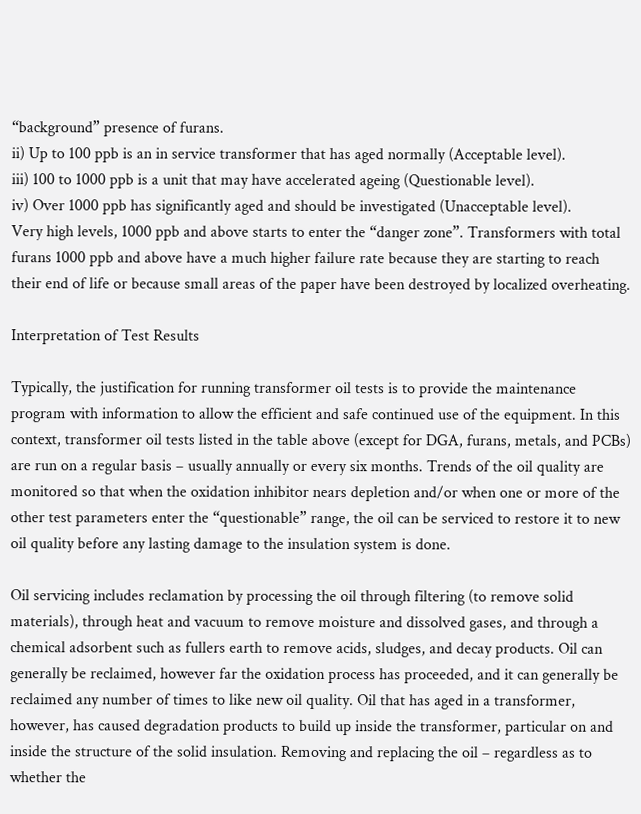“background” presence of furans.
ii) Up to 100 ppb is an in service transformer that has aged normally (Acceptable level).
iii) 100 to 1000 ppb is a unit that may have accelerated ageing (Questionable level).
iv) Over 1000 ppb has significantly aged and should be investigated (Unacceptable level).
Very high levels, 1000 ppb and above starts to enter the “danger zone”. Transformers with total furans 1000 ppb and above have a much higher failure rate because they are starting to reach their end of life or because small areas of the paper have been destroyed by localized overheating.

Interpretation of Test Results

Typically, the justification for running transformer oil tests is to provide the maintenance program with information to allow the efficient and safe continued use of the equipment. In this context, transformer oil tests listed in the table above (except for DGA, furans, metals, and PCBs) are run on a regular basis – usually annually or every six months. Trends of the oil quality are monitored so that when the oxidation inhibitor nears depletion and/or when one or more of the other test parameters enter the “questionable” range, the oil can be serviced to restore it to new oil quality before any lasting damage to the insulation system is done.

Oil servicing includes reclamation by processing the oil through filtering (to remove solid materials), through heat and vacuum to remove moisture and dissolved gases, and through a chemical adsorbent such as fullers earth to remove acids, sludges, and decay products. Oil can generally be reclaimed, however far the oxidation process has proceeded, and it can generally be reclaimed any number of times to like new oil quality. Oil that has aged in a transformer, however, has caused degradation products to build up inside the transformer, particular on and inside the structure of the solid insulation. Removing and replacing the oil – regardless as to whether the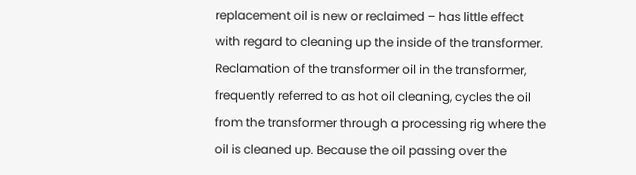replacement oil is new or reclaimed – has little effect with regard to cleaning up the inside of the transformer. Reclamation of the transformer oil in the transformer, frequently referred to as hot oil cleaning, cycles the oil from the transformer through a processing rig where the oil is cleaned up. Because the oil passing over the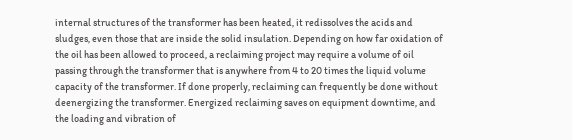internal structures of the transformer has been heated, it redissolves the acids and sludges, even those that are inside the solid insulation. Depending on how far oxidation of the oil has been allowed to proceed, a reclaiming project may require a volume of oil passing through the transformer that is anywhere from 4 to 20 times the liquid volume capacity of the transformer. If done properly, reclaiming can frequently be done without deenergizing the transformer. Energized reclaiming saves on equipment downtime, and the loading and vibration of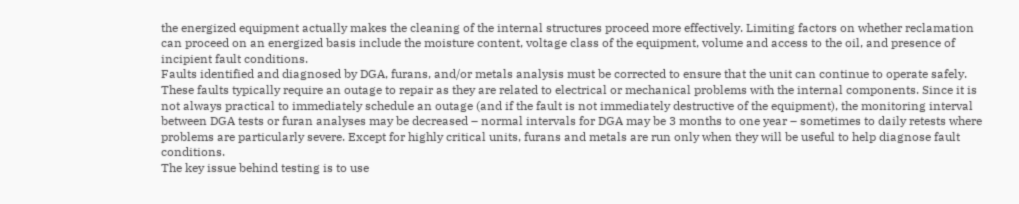the energized equipment actually makes the cleaning of the internal structures proceed more effectively. Limiting factors on whether reclamation can proceed on an energized basis include the moisture content, voltage class of the equipment, volume and access to the oil, and presence of incipient fault conditions.
Faults identified and diagnosed by DGA, furans, and/or metals analysis must be corrected to ensure that the unit can continue to operate safely. These faults typically require an outage to repair as they are related to electrical or mechanical problems with the internal components. Since it is not always practical to immediately schedule an outage (and if the fault is not immediately destructive of the equipment), the monitoring interval between DGA tests or furan analyses may be decreased – normal intervals for DGA may be 3 months to one year – sometimes to daily retests where problems are particularly severe. Except for highly critical units, furans and metals are run only when they will be useful to help diagnose fault conditions.
The key issue behind testing is to use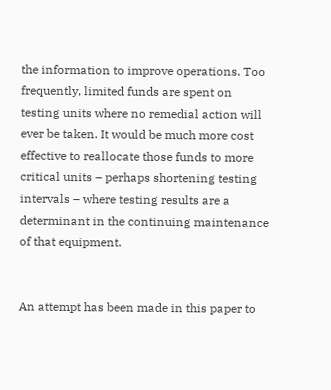the information to improve operations. Too frequently, limited funds are spent on testing units where no remedial action will ever be taken. It would be much more cost effective to reallocate those funds to more critical units – perhaps shortening testing intervals – where testing results are a determinant in the continuing maintenance of that equipment.


An attempt has been made in this paper to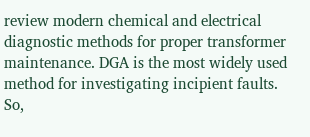review modern chemical and electrical diagnostic methods for proper transformer maintenance. DGA is the most widely used method for investigating incipient faults. So,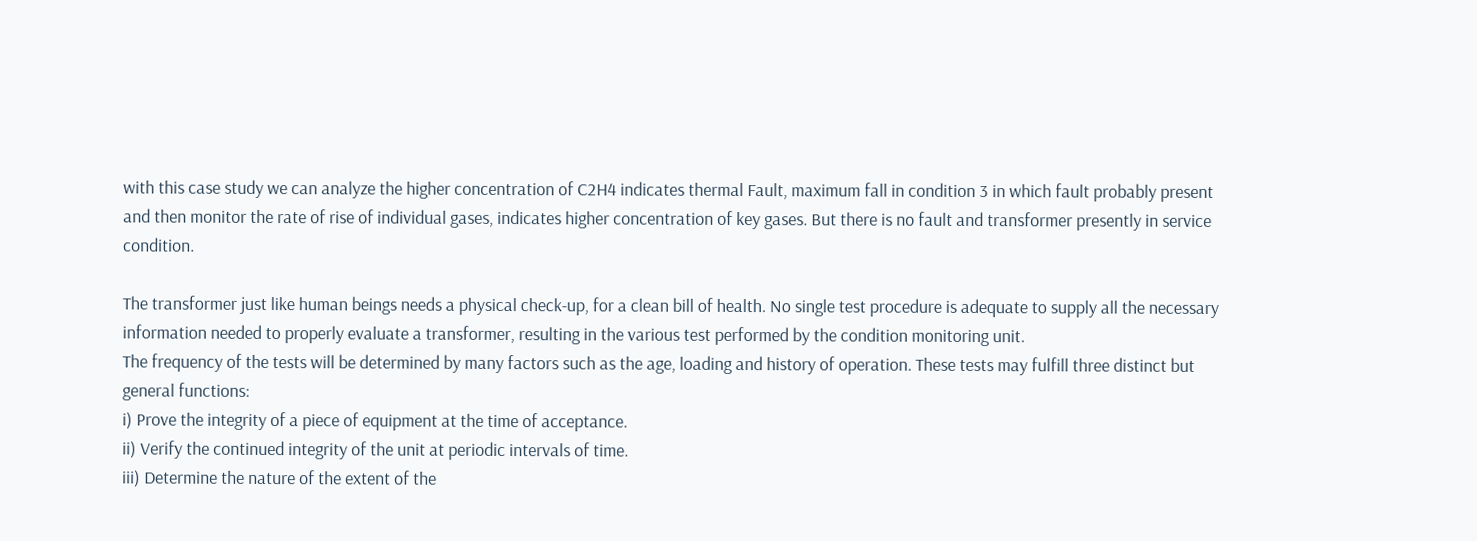with this case study we can analyze the higher concentration of C2H4 indicates thermal Fault, maximum fall in condition 3 in which fault probably present and then monitor the rate of rise of individual gases, indicates higher concentration of key gases. But there is no fault and transformer presently in service condition.

The transformer just like human beings needs a physical check-up, for a clean bill of health. No single test procedure is adequate to supply all the necessary information needed to properly evaluate a transformer, resulting in the various test performed by the condition monitoring unit.
The frequency of the tests will be determined by many factors such as the age, loading and history of operation. These tests may fulfill three distinct but general functions:
i) Prove the integrity of a piece of equipment at the time of acceptance.
ii) Verify the continued integrity of the unit at periodic intervals of time.
iii) Determine the nature of the extent of the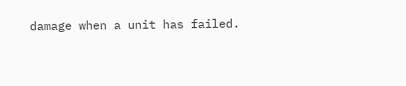damage when a unit has failed.